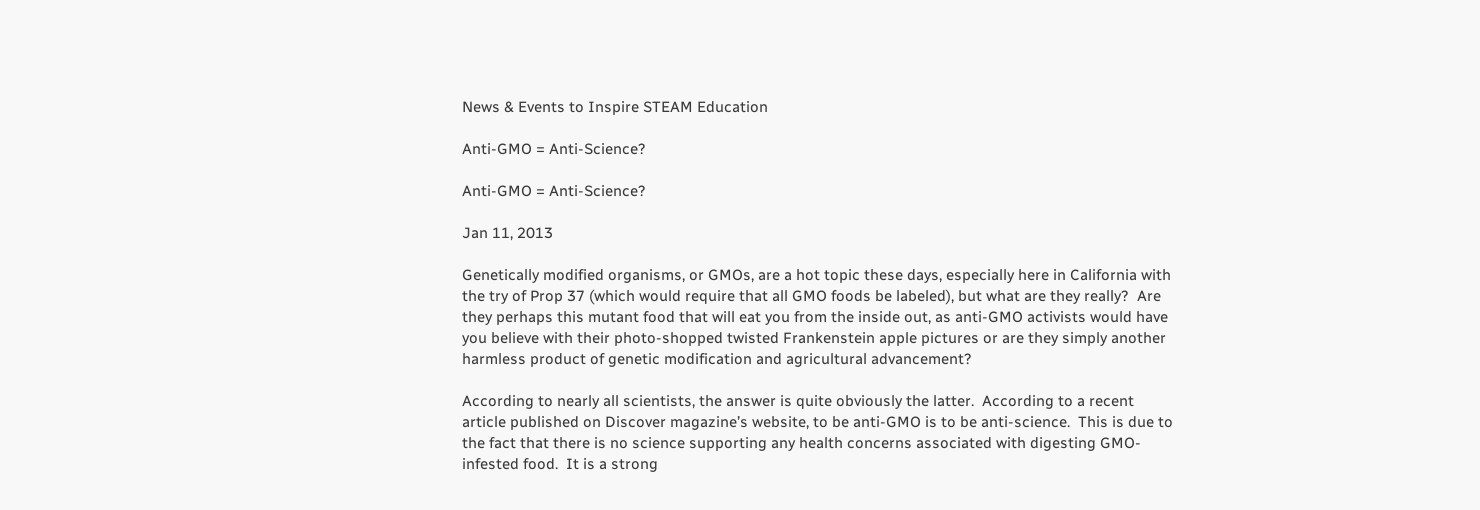News & Events to Inspire STEAM Education

Anti-GMO = Anti-Science?

Anti-GMO = Anti-Science?

Jan 11, 2013

Genetically modified organisms, or GMOs, are a hot topic these days, especially here in California with the try of Prop 37 (which would require that all GMO foods be labeled), but what are they really?  Are they perhaps this mutant food that will eat you from the inside out, as anti-GMO activists would have you believe with their photo-shopped twisted Frankenstein apple pictures or are they simply another harmless product of genetic modification and agricultural advancement?

According to nearly all scientists, the answer is quite obviously the latter.  According to a recent article published on Discover magazine’s website, to be anti-GMO is to be anti-science.  This is due to the fact that there is no science supporting any health concerns associated with digesting GMO-infested food.  It is a strong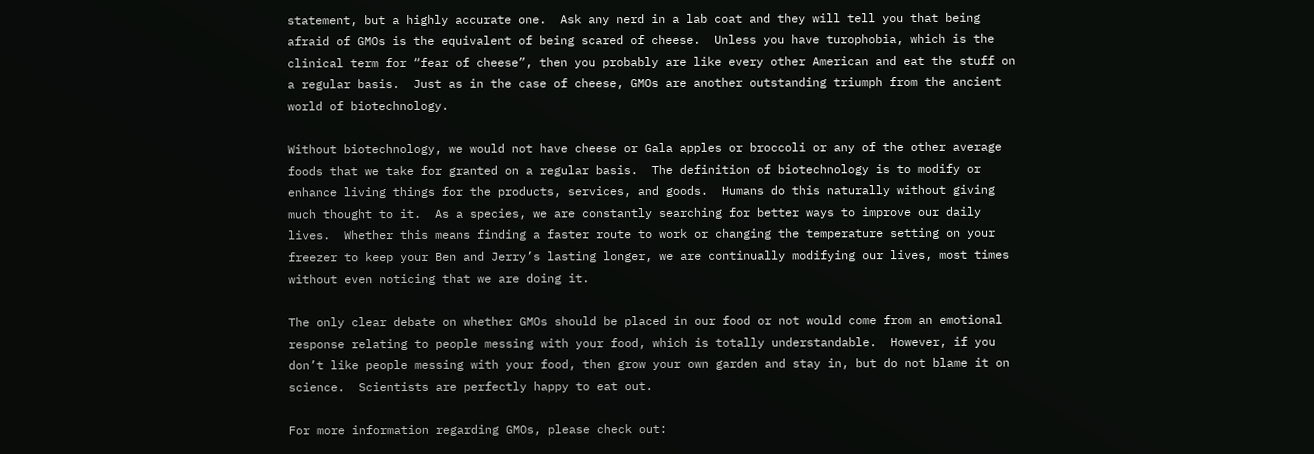statement, but a highly accurate one.  Ask any nerd in a lab coat and they will tell you that being afraid of GMOs is the equivalent of being scared of cheese.  Unless you have turophobia, which is the clinical term for “fear of cheese”, then you probably are like every other American and eat the stuff on a regular basis.  Just as in the case of cheese, GMOs are another outstanding triumph from the ancient world of biotechnology.

Without biotechnology, we would not have cheese or Gala apples or broccoli or any of the other average foods that we take for granted on a regular basis.  The definition of biotechnology is to modify or enhance living things for the products, services, and goods.  Humans do this naturally without giving much thought to it.  As a species, we are constantly searching for better ways to improve our daily lives.  Whether this means finding a faster route to work or changing the temperature setting on your freezer to keep your Ben and Jerry’s lasting longer, we are continually modifying our lives, most times without even noticing that we are doing it.

The only clear debate on whether GMOs should be placed in our food or not would come from an emotional response relating to people messing with your food, which is totally understandable.  However, if you don’t like people messing with your food, then grow your own garden and stay in, but do not blame it on science.  Scientists are perfectly happy to eat out.

For more information regarding GMOs, please check out: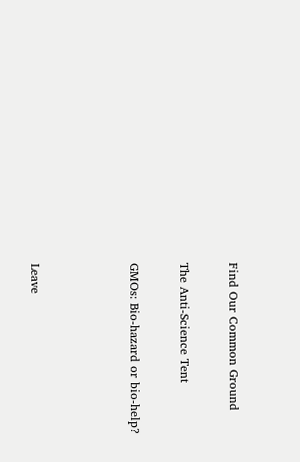Find Our Common Ground

The Anti-Science Tent

GMOs: Bio-hazard or bio-help?



Leave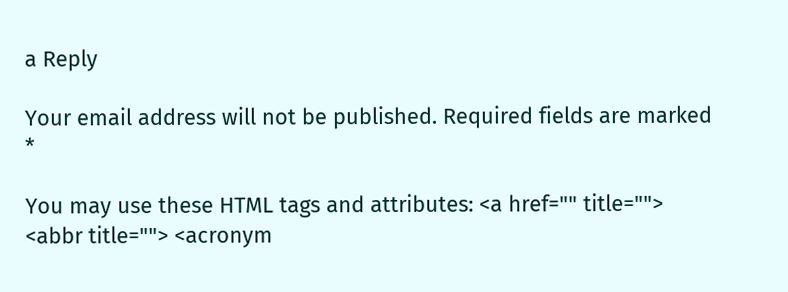a Reply

Your email address will not be published. Required fields are marked *

You may use these HTML tags and attributes: <a href="" title=""> <abbr title=""> <acronym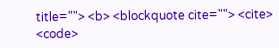title=""> <b> <blockquote cite=""> <cite> <code>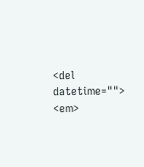<del datetime=""> <em>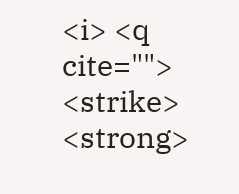<i> <q cite=""> <strike> <strong>